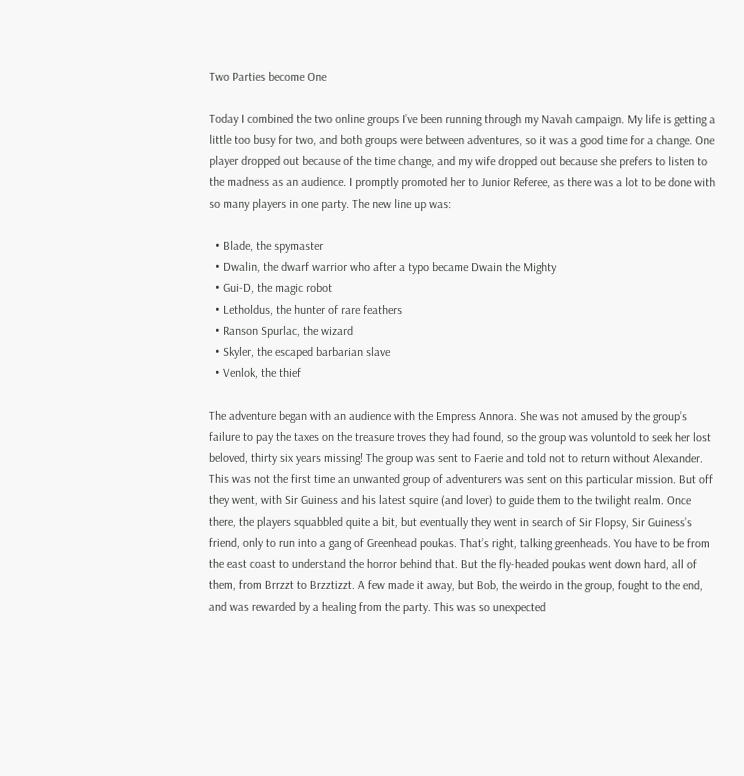Two Parties become One

Today I combined the two online groups I’ve been running through my Navah campaign. My life is getting a little too busy for two, and both groups were between adventures, so it was a good time for a change. One player dropped out because of the time change, and my wife dropped out because she prefers to listen to the madness as an audience. I promptly promoted her to Junior Referee, as there was a lot to be done with so many players in one party. The new line up was:

  • Blade, the spymaster
  • Dwalin, the dwarf warrior who after a typo became Dwain the Mighty
  • Gui-D, the magic robot
  • Letholdus, the hunter of rare feathers
  • Ranson Spurlac, the wizard
  • Skyler, the escaped barbarian slave
  • Venlok, the thief

The adventure began with an audience with the Empress Annora. She was not amused by the group’s failure to pay the taxes on the treasure troves they had found, so the group was voluntold to seek her lost beloved, thirty six years missing! The group was sent to Faerie and told not to return without Alexander. This was not the first time an unwanted group of adventurers was sent on this particular mission. But off they went, with Sir Guiness and his latest squire (and lover) to guide them to the twilight realm. Once there, the players squabbled quite a bit, but eventually they went in search of Sir Flopsy, Sir Guiness’s friend, only to run into a gang of Greenhead poukas. That’s right, talking greenheads. You have to be from the east coast to understand the horror behind that. But the fly-headed poukas went down hard, all of them, from Brrzzt to Brzztizzt. A few made it away, but Bob, the weirdo in the group, fought to the end, and was rewarded by a healing from the party. This was so unexpected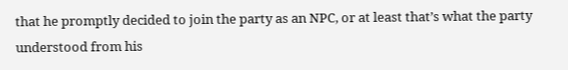that he promptly decided to join the party as an NPC, or at least that’s what the party understood from his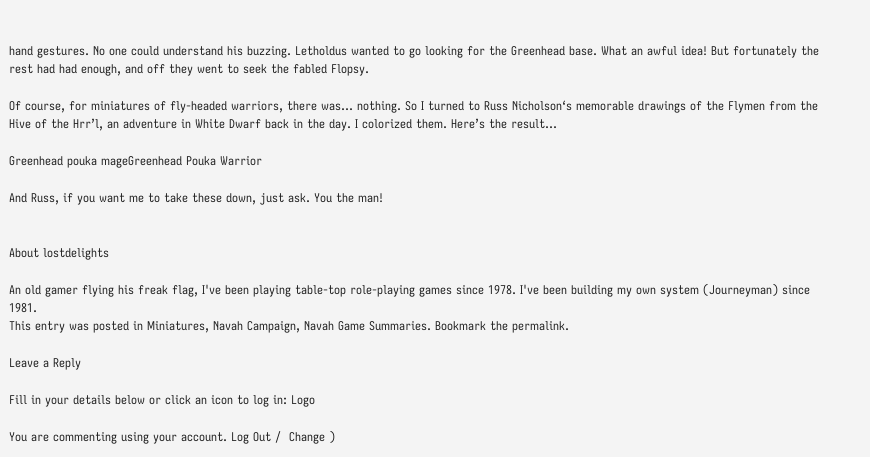hand gestures. No one could understand his buzzing. Letholdus wanted to go looking for the Greenhead base. What an awful idea! But fortunately the rest had had enough, and off they went to seek the fabled Flopsy.

Of course, for miniatures of fly-headed warriors, there was… nothing. So I turned to Russ Nicholson‘s memorable drawings of the Flymen from the Hive of the Hrr’l, an adventure in White Dwarf back in the day. I colorized them. Here’s the result…

Greenhead pouka mageGreenhead Pouka Warrior

And Russ, if you want me to take these down, just ask. You the man!


About lostdelights

An old gamer flying his freak flag, I've been playing table-top role-playing games since 1978. I've been building my own system (Journeyman) since 1981.
This entry was posted in Miniatures, Navah Campaign, Navah Game Summaries. Bookmark the permalink.

Leave a Reply

Fill in your details below or click an icon to log in: Logo

You are commenting using your account. Log Out /  Change )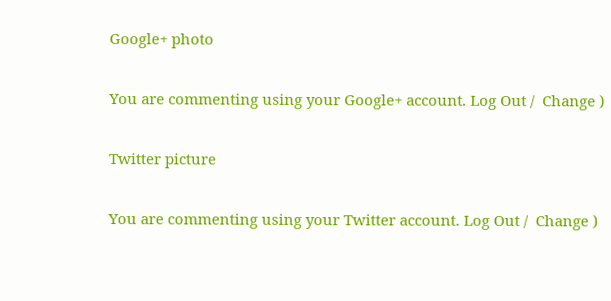Google+ photo

You are commenting using your Google+ account. Log Out /  Change )

Twitter picture

You are commenting using your Twitter account. Log Out /  Change )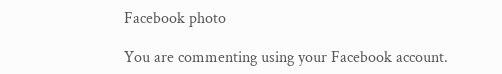Facebook photo

You are commenting using your Facebook account.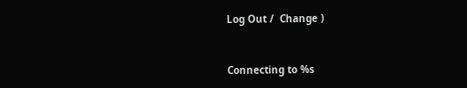Log Out /  Change )


Connecting to %s